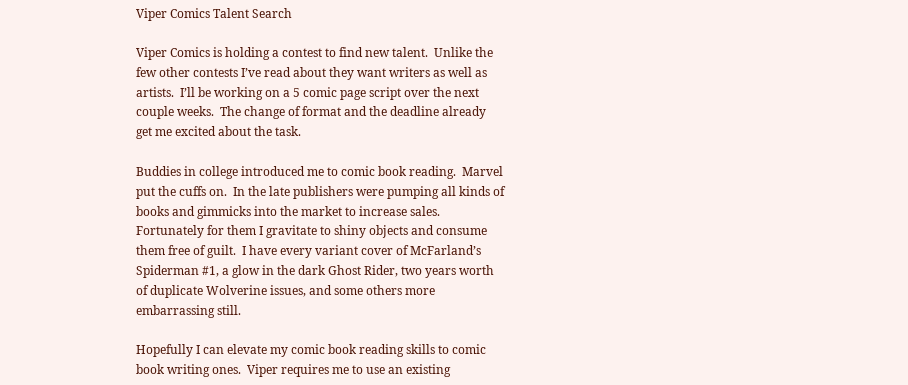Viper Comics Talent Search

Viper Comics is holding a contest to find new talent.  Unlike the few other contests I’ve read about they want writers as well as artists.  I’ll be working on a 5 comic page script over the next couple weeks.  The change of format and the deadline already get me excited about the task.

Buddies in college introduced me to comic book reading.  Marvel put the cuffs on.  In the late publishers were pumping all kinds of books and gimmicks into the market to increase sales.  Fortunately for them I gravitate to shiny objects and consume them free of guilt.  I have every variant cover of McFarland’s Spiderman #1, a glow in the dark Ghost Rider, two years worth of duplicate Wolverine issues, and some others more embarrassing still.

Hopefully I can elevate my comic book reading skills to comic book writing ones.  Viper requires me to use an existing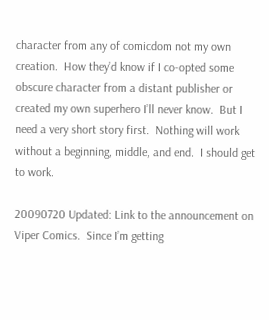character from any of comicdom not my own creation.  How they’d know if I co-opted some obscure character from a distant publisher or created my own superhero I’ll never know.  But I need a very short story first.  Nothing will work without a beginning, middle, and end.  I should get to work.

20090720 Updated: Link to the announcement on Viper Comics.  Since I’m getting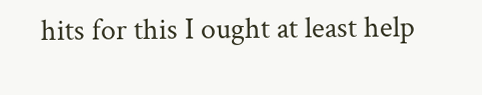hits for this I ought at least help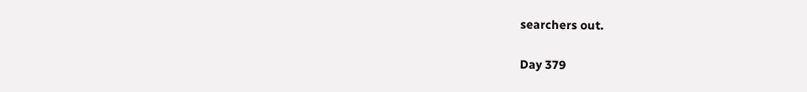searchers out.

Day 379